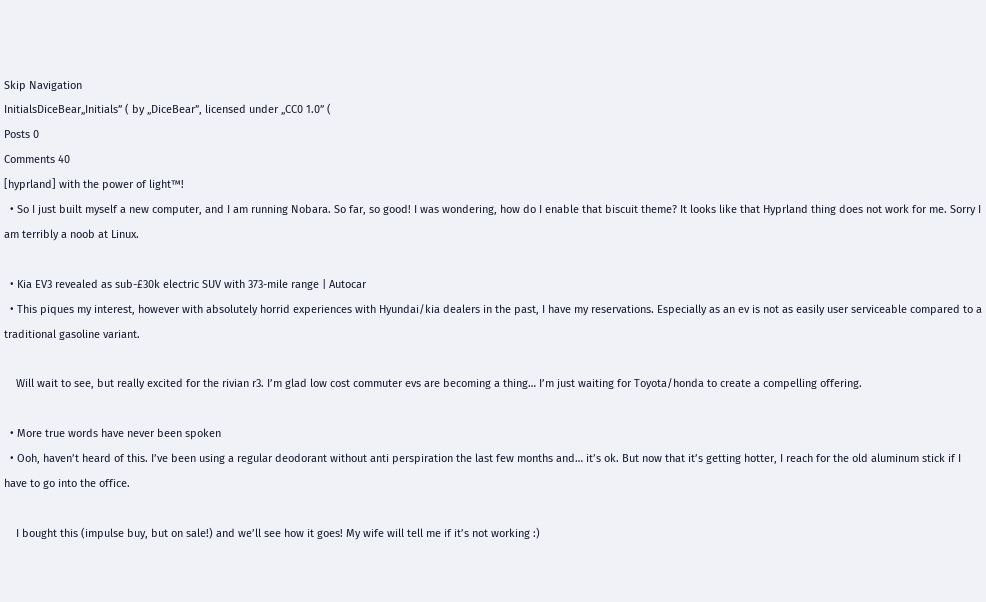Skip Navigation
InitialsDiceBear„Initials” ( by „DiceBear”, licensed under „CC0 1.0” (
Posts 0
Comments 40
[hyprland] with the power of light™!
  • So I just built myself a new computer, and I am running Nobara. So far, so good! I was wondering, how do I enable that biscuit theme? It looks like that Hyprland thing does not work for me. Sorry I am terribly a noob at Linux.

  • Kia EV3 revealed as sub-£30k electric SUV with 373-mile range | Autocar
  • This piques my interest, however with absolutely horrid experiences with Hyundai/kia dealers in the past, I have my reservations. Especially as an ev is not as easily user serviceable compared to a traditional gasoline variant.

    Will wait to see, but really excited for the rivian r3. I’m glad low cost commuter evs are becoming a thing… I’m just waiting for Toyota/honda to create a compelling offering.

  • More true words have never been spoken
  • Ooh, haven’t heard of this. I’ve been using a regular deodorant without anti perspiration the last few months and… it’s ok. But now that it’s getting hotter, I reach for the old aluminum stick if I have to go into the office.

    I bought this (impulse buy, but on sale!) and we’ll see how it goes! My wife will tell me if it’s not working :)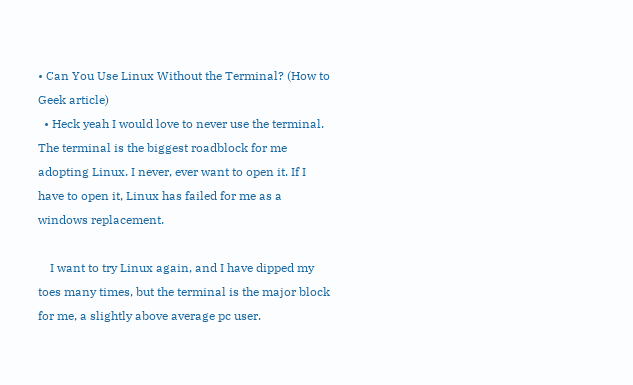• Can You Use Linux Without the Terminal? (How to Geek article)
  • Heck yeah I would love to never use the terminal. The terminal is the biggest roadblock for me adopting Linux. I never, ever want to open it. If I have to open it, Linux has failed for me as a windows replacement.

    I want to try Linux again, and I have dipped my toes many times, but the terminal is the major block for me, a slightly above average pc user.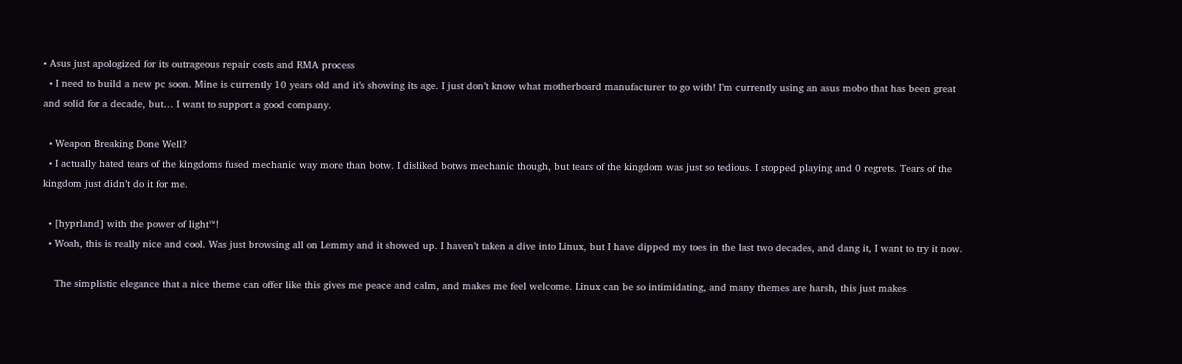• Asus just apologized for its outrageous repair costs and RMA process
  • I need to build a new pc soon. Mine is currently 10 years old and it’s showing its age. I just don’t know what motherboard manufacturer to go with! I’m currently using an asus mobo that has been great and solid for a decade, but… I want to support a good company.

  • Weapon Breaking Done Well?
  • I actually hated tears of the kingdoms fused mechanic way more than botw. I disliked botws mechanic though, but tears of the kingdom was just so tedious. I stopped playing and 0 regrets. Tears of the kingdom just didn’t do it for me.

  • [hyprland] with the power of light™!
  • Woah, this is really nice and cool. Was just browsing all on Lemmy and it showed up. I haven’t taken a dive into Linux, but I have dipped my toes in the last two decades, and dang it, I want to try it now.

    The simplistic elegance that a nice theme can offer like this gives me peace and calm, and makes me feel welcome. Linux can be so intimidating, and many themes are harsh, this just makes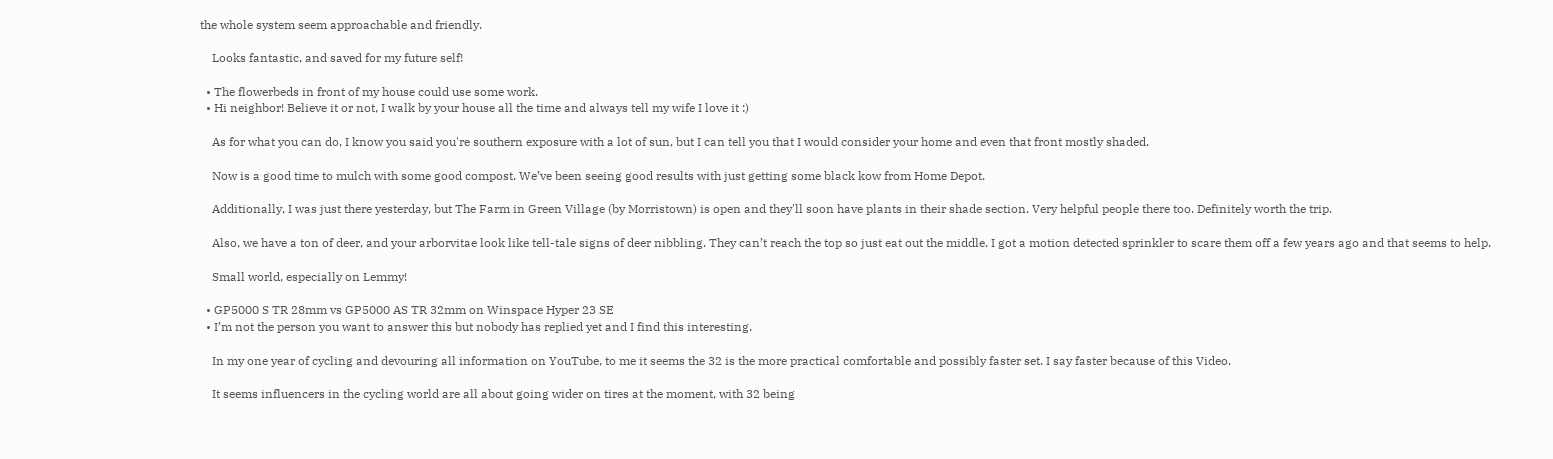the whole system seem approachable and friendly.

    Looks fantastic, and saved for my future self!

  • The flowerbeds in front of my house could use some work.
  • Hi neighbor! Believe it or not, I walk by your house all the time and always tell my wife I love it :)

    As for what you can do, I know you said you're southern exposure with a lot of sun, but I can tell you that I would consider your home and even that front mostly shaded.

    Now is a good time to mulch with some good compost. We’ve been seeing good results with just getting some black kow from Home Depot.

    Additionally, I was just there yesterday, but The Farm in Green Village (by Morristown) is open and they'll soon have plants in their shade section. Very helpful people there too. Definitely worth the trip.

    Also, we have a ton of deer, and your arborvitae look like tell-tale signs of deer nibbling. They can’t reach the top so just eat out the middle. I got a motion detected sprinkler to scare them off a few years ago and that seems to help.

    Small world, especially on Lemmy!

  • GP5000 S TR 28mm vs GP5000 AS TR 32mm on Winspace Hyper 23 SE
  • I’m not the person you want to answer this but nobody has replied yet and I find this interesting.

    In my one year of cycling and devouring all information on YouTube, to me it seems the 32 is the more practical comfortable and possibly faster set. I say faster because of this Video.

    It seems influencers in the cycling world are all about going wider on tires at the moment, with 32 being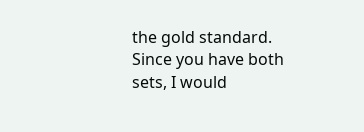the gold standard. Since you have both sets, I would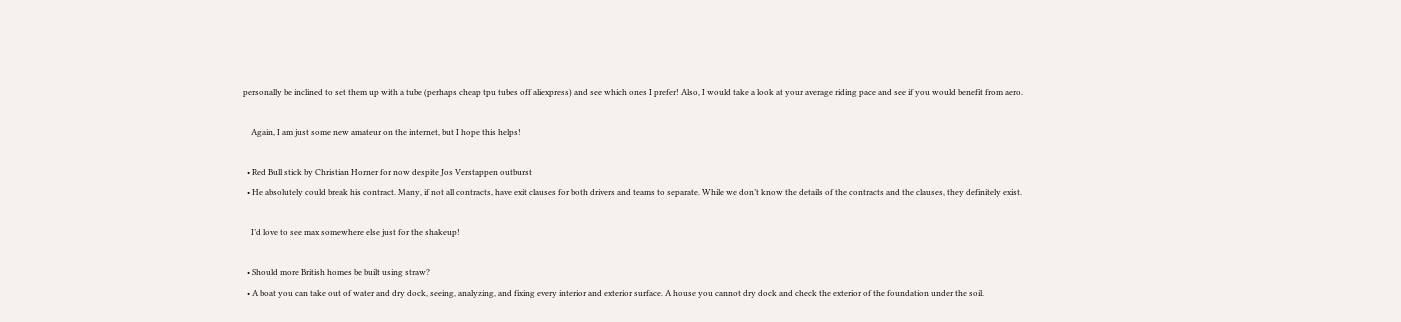personally be inclined to set them up with a tube (perhaps cheap tpu tubes off aliexpress) and see which ones I prefer! Also, I would take a look at your average riding pace and see if you would benefit from aero.

    Again, I am just some new amateur on the internet, but I hope this helps!

  • Red Bull stick by Christian Horner for now despite Jos Verstappen outburst
  • He absolutely could break his contract. Many, if not all contracts, have exit clauses for both drivers and teams to separate. While we don’t know the details of the contracts and the clauses, they definitely exist.

    I’d love to see max somewhere else just for the shakeup!

  • Should more British homes be built using straw?
  • A boat you can take out of water and dry dock, seeing, analyzing, and fixing every interior and exterior surface. A house you cannot dry dock and check the exterior of the foundation under the soil.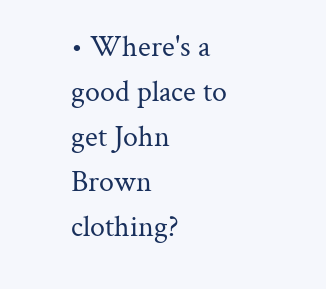• Where's a good place to get John Brown clothing?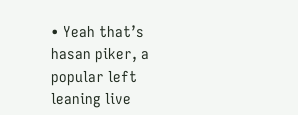• Yeah that’s hasan piker, a popular left leaning live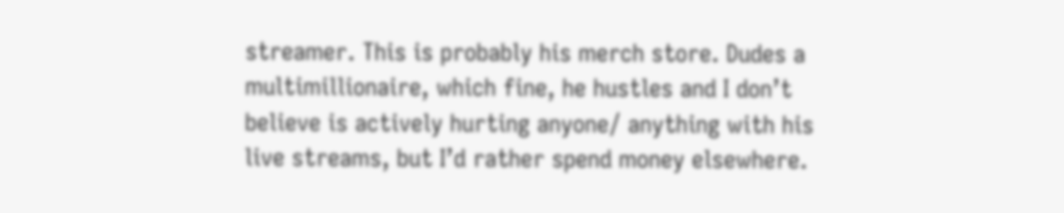streamer. This is probably his merch store. Dudes a multimillionaire, which fine, he hustles and I don’t believe is actively hurting anyone/ anything with his live streams, but I’d rather spend money elsewhere.